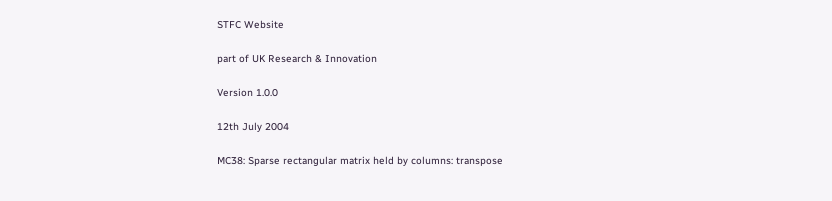STFC Website

part of UK Research & Innovation

Version 1.0.0

12th July 2004

MC38: Sparse rectangular matrix held by columns: transpose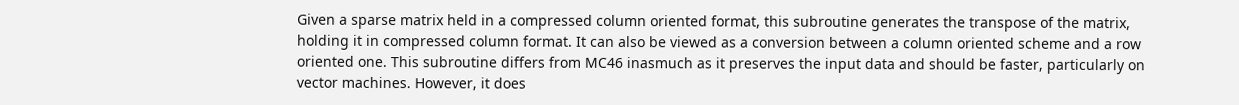Given a sparse matrix held in a compressed column oriented format, this subroutine generates the transpose of the matrix, holding it in compressed column format. It can also be viewed as a conversion between a column oriented scheme and a row oriented one. This subroutine differs from MC46 inasmuch as it preserves the input data and should be faster, particularly on vector machines. However, it does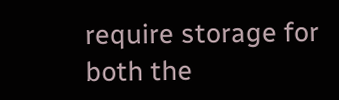require storage for both the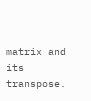matrix and its transpose.